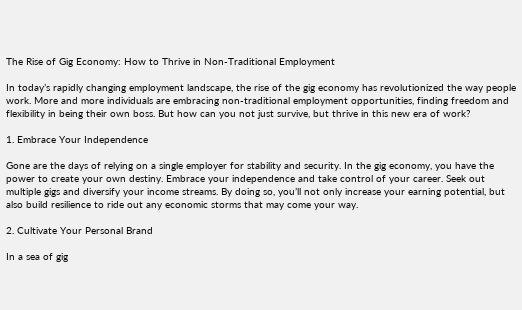The Rise of Gig Economy: How to Thrive in Non-Traditional Employment

In today’s rapidly changing employment landscape, the rise of the gig economy has revolutionized the way people work. More and more individuals are embracing non-traditional employment opportunities, finding freedom and flexibility in being their own boss. But how can you not just survive, but thrive in this new era of work?

1. Embrace Your Independence

Gone are the days of relying on a single employer for stability and security. In the gig economy, you have the power to create your own destiny. Embrace your independence and take control of your career. Seek out multiple gigs and diversify your income streams. By doing so, you’ll not only increase your earning potential, but also build resilience to ride out any economic storms that may come your way.

2. Cultivate Your Personal Brand

In a sea of gig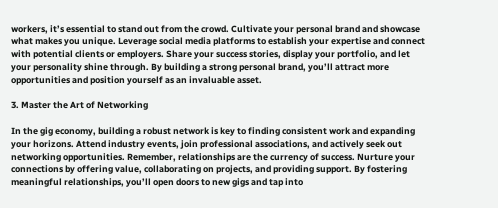workers, it’s essential to stand out from the crowd. Cultivate your personal brand and showcase what makes you unique. Leverage social media platforms to establish your expertise and connect with potential clients or employers. Share your success stories, display your portfolio, and let your personality shine through. By building a strong personal brand, you’ll attract more opportunities and position yourself as an invaluable asset.

3. Master the Art of Networking

In the gig economy, building a robust network is key to finding consistent work and expanding your horizons. Attend industry events, join professional associations, and actively seek out networking opportunities. Remember, relationships are the currency of success. Nurture your connections by offering value, collaborating on projects, and providing support. By fostering meaningful relationships, you’ll open doors to new gigs and tap into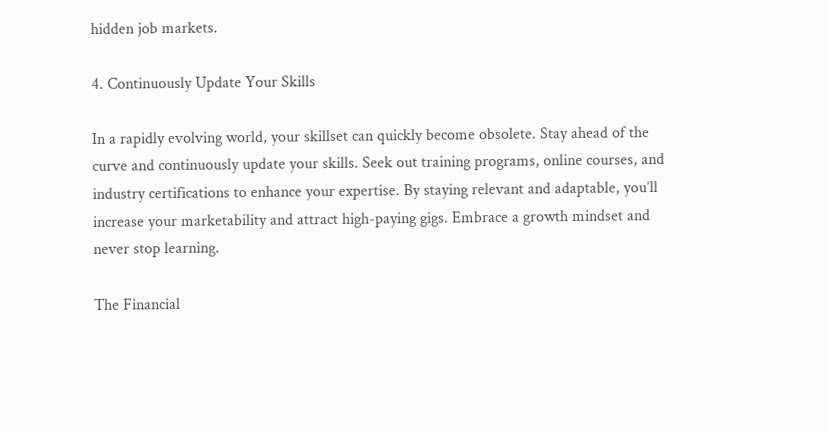hidden job markets.

4. Continuously Update Your Skills

In a rapidly evolving world, your skillset can quickly become obsolete. Stay ahead of the curve and continuously update your skills. Seek out training programs, online courses, and industry certifications to enhance your expertise. By staying relevant and adaptable, you’ll increase your marketability and attract high-paying gigs. Embrace a growth mindset and never stop learning.

The Financial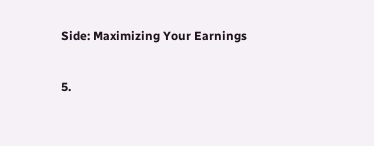Side: Maximizing Your Earnings

5.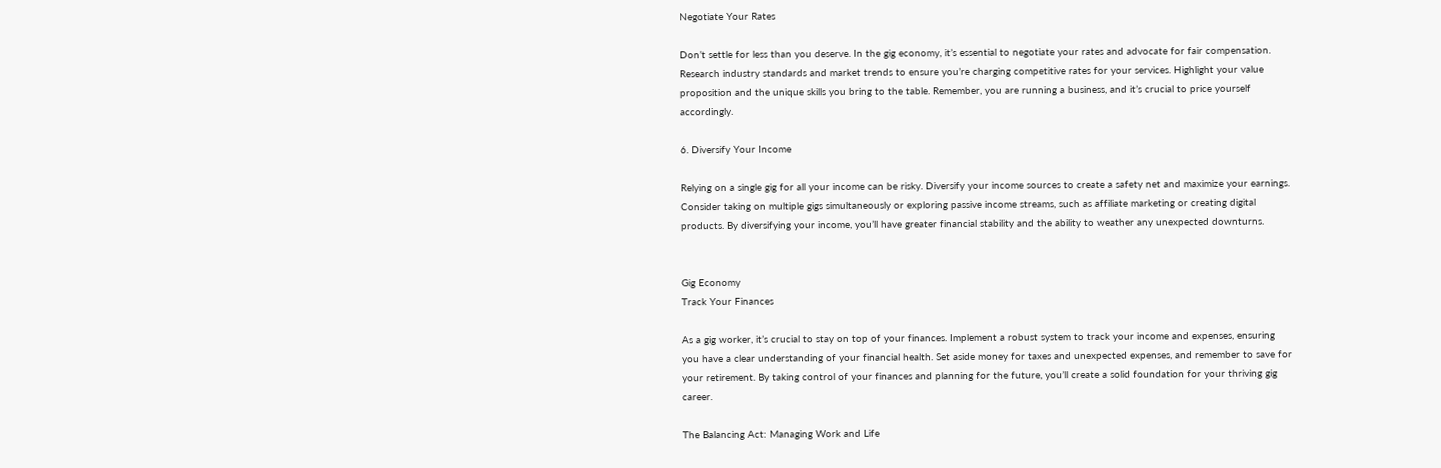Negotiate Your Rates

Don’t settle for less than you deserve. In the gig economy, it’s essential to negotiate your rates and advocate for fair compensation. Research industry standards and market trends to ensure you’re charging competitive rates for your services. Highlight your value proposition and the unique skills you bring to the table. Remember, you are running a business, and it’s crucial to price yourself accordingly.

6. Diversify Your Income

Relying on a single gig for all your income can be risky. Diversify your income sources to create a safety net and maximize your earnings. Consider taking on multiple gigs simultaneously or exploring passive income streams, such as affiliate marketing or creating digital products. By diversifying your income, you’ll have greater financial stability and the ability to weather any unexpected downturns.


Gig Economy
Track Your Finances

As a gig worker, it’s crucial to stay on top of your finances. Implement a robust system to track your income and expenses, ensuring you have a clear understanding of your financial health. Set aside money for taxes and unexpected expenses, and remember to save for your retirement. By taking control of your finances and planning for the future, you’ll create a solid foundation for your thriving gig career.

The Balancing Act: Managing Work and Life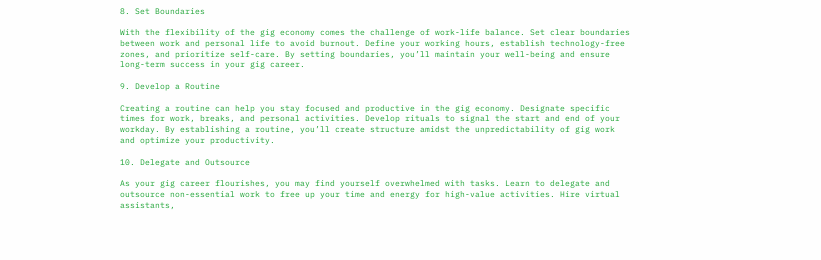8. Set Boundaries

With the flexibility of the gig economy comes the challenge of work-life balance. Set clear boundaries between work and personal life to avoid burnout. Define your working hours, establish technology-free zones, and prioritize self-care. By setting boundaries, you’ll maintain your well-being and ensure long-term success in your gig career.

9. Develop a Routine

Creating a routine can help you stay focused and productive in the gig economy. Designate specific times for work, breaks, and personal activities. Develop rituals to signal the start and end of your workday. By establishing a routine, you’ll create structure amidst the unpredictability of gig work and optimize your productivity.

10. Delegate and Outsource

As your gig career flourishes, you may find yourself overwhelmed with tasks. Learn to delegate and outsource non-essential work to free up your time and energy for high-value activities. Hire virtual assistants,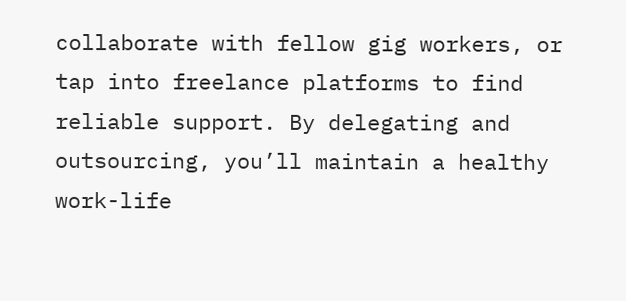collaborate with fellow gig workers, or tap into freelance platforms to find reliable support. By delegating and outsourcing, you’ll maintain a healthy work-life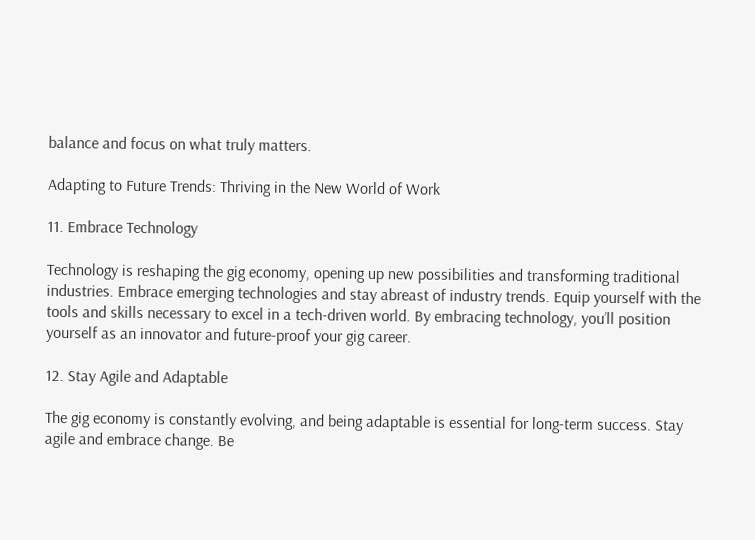balance and focus on what truly matters.

Adapting to Future Trends: Thriving in the New World of Work

11. Embrace Technology

Technology is reshaping the gig economy, opening up new possibilities and transforming traditional industries. Embrace emerging technologies and stay abreast of industry trends. Equip yourself with the tools and skills necessary to excel in a tech-driven world. By embracing technology, you’ll position yourself as an innovator and future-proof your gig career.

12. Stay Agile and Adaptable

The gig economy is constantly evolving, and being adaptable is essential for long-term success. Stay agile and embrace change. Be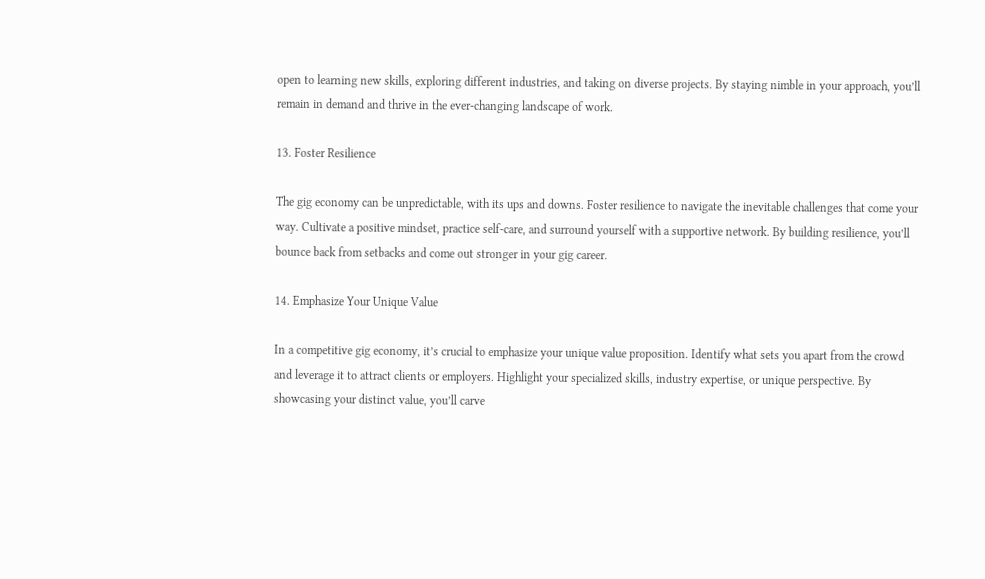open to learning new skills, exploring different industries, and taking on diverse projects. By staying nimble in your approach, you’ll remain in demand and thrive in the ever-changing landscape of work.

13. Foster Resilience

The gig economy can be unpredictable, with its ups and downs. Foster resilience to navigate the inevitable challenges that come your way. Cultivate a positive mindset, practice self-care, and surround yourself with a supportive network. By building resilience, you’ll bounce back from setbacks and come out stronger in your gig career.

14. Emphasize Your Unique Value

In a competitive gig economy, it’s crucial to emphasize your unique value proposition. Identify what sets you apart from the crowd and leverage it to attract clients or employers. Highlight your specialized skills, industry expertise, or unique perspective. By showcasing your distinct value, you’ll carve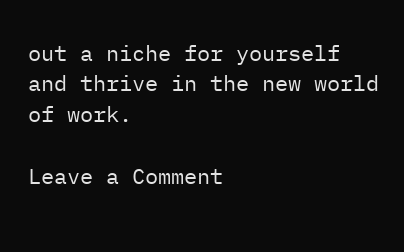out a niche for yourself and thrive in the new world of work.

Leave a Comment